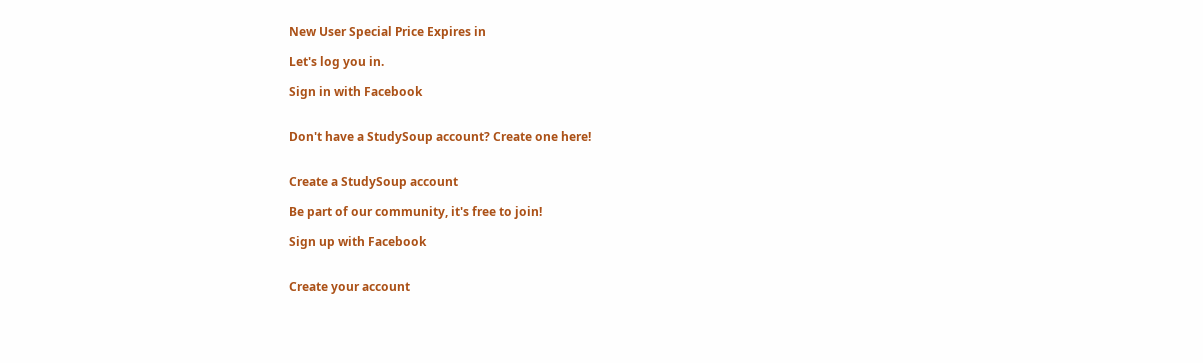New User Special Price Expires in

Let's log you in.

Sign in with Facebook


Don't have a StudySoup account? Create one here!


Create a StudySoup account

Be part of our community, it's free to join!

Sign up with Facebook


Create your account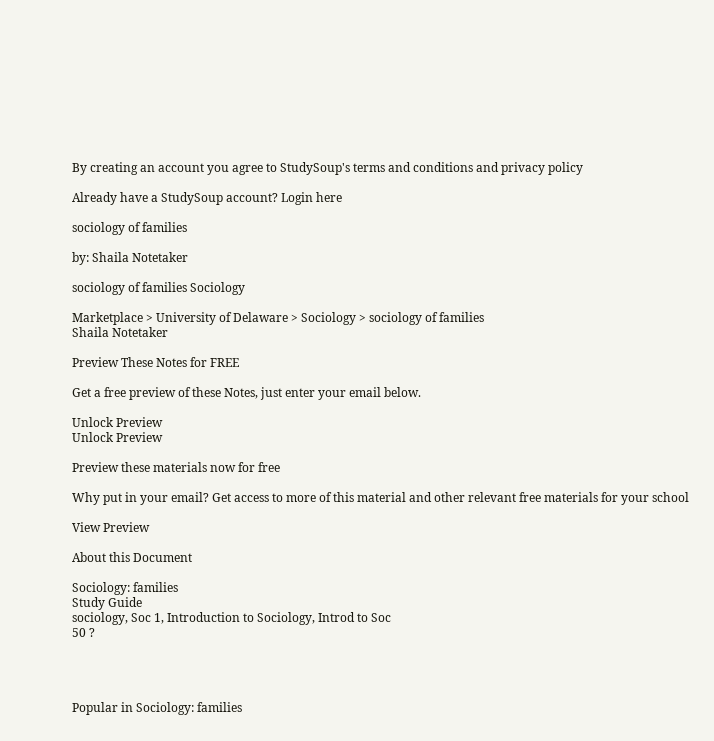By creating an account you agree to StudySoup's terms and conditions and privacy policy

Already have a StudySoup account? Login here

sociology of families

by: Shaila Notetaker

sociology of families Sociology

Marketplace > University of Delaware > Sociology > sociology of families
Shaila Notetaker

Preview These Notes for FREE

Get a free preview of these Notes, just enter your email below.

Unlock Preview
Unlock Preview

Preview these materials now for free

Why put in your email? Get access to more of this material and other relevant free materials for your school

View Preview

About this Document

Sociology: families
Study Guide
sociology, Soc 1, Introduction to Sociology, Introd to Soc
50 ?




Popular in Sociology: families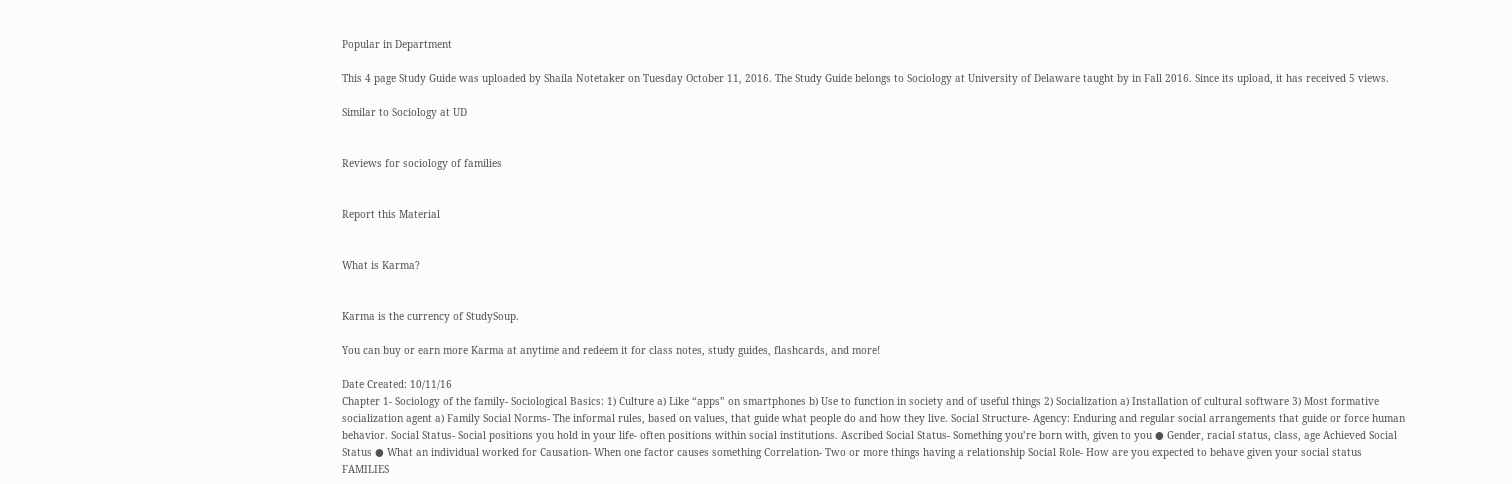Popular in Department

This 4 page Study Guide was uploaded by Shaila Notetaker on Tuesday October 11, 2016. The Study Guide belongs to Sociology at University of Delaware taught by in Fall 2016. Since its upload, it has received 5 views.

Similar to Sociology at UD


Reviews for sociology of families


Report this Material


What is Karma?


Karma is the currency of StudySoup.

You can buy or earn more Karma at anytime and redeem it for class notes, study guides, flashcards, and more!

Date Created: 10/11/16
Chapter 1- Sociology of the family- Sociological Basics: 1) Culture a) Like “apps” on smartphones b) Use to function in society and of useful things 2) Socialization a) Installation of cultural software 3) Most formative socialization agent a) Family Social Norms- The informal rules, based on values, that guide what people do and how they live. Social Structure- Agency: Enduring and regular social arrangements that guide or force human behavior. Social Status- Social positions you hold in your life- often positions within social institutions. Ascribed Social Status- Something you’re born with, given to you ● Gender, racial status, class, age Achieved Social Status ● What an individual worked for Causation- When one factor causes something Correlation- Two or more things having a relationship Social Role- How are you expected to behave given your social status FAMILIES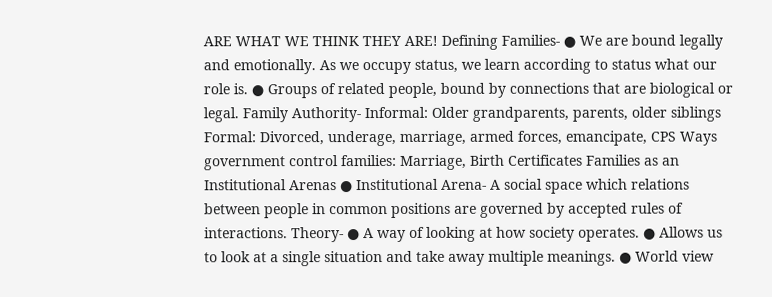ARE WHAT WE THINK THEY ARE! Defining Families- ● We are bound legally and emotionally. As we occupy status, we learn according to status what our role is. ● Groups of related people, bound by connections that are biological or legal. Family Authority- Informal: Older grandparents, parents, older siblings Formal: Divorced, underage, marriage, armed forces, emancipate, CPS Ways government control families: Marriage, Birth Certificates Families as an Institutional Arenas ● Institutional Arena- A social space which relations between people in common positions are governed by accepted rules of interactions. Theory- ● A way of looking at how society operates. ● Allows us to look at a single situation and take away multiple meanings. ● World view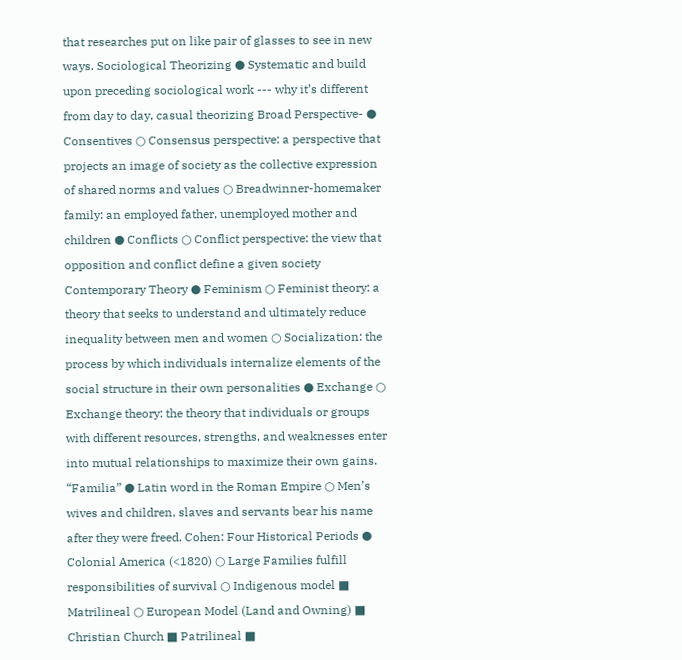that researches put on like pair of glasses to see in new ways. Sociological Theorizing ● Systematic and build upon preceding sociological work --- why it’s different from day to day, casual theorizing Broad Perspective- ● Consentives ○ Consensus perspective: a perspective that projects an image of society as the collective expression of shared norms and values ○ Breadwinner-homemaker family: an employed father, unemployed mother and children ● Conflicts ○ Conflict perspective: the view that opposition and conflict define a given society Contemporary Theory ● Feminism ○ Feminist theory: a theory that seeks to understand and ultimately reduce inequality between men and women ○ Socialization: the process by which individuals internalize elements of the social structure in their own personalities ● Exchange ○ Exchange theory: the theory that individuals or groups with different resources, strengths, and weaknesses enter into mutual relationships to maximize their own gains. “Familia” ● Latin word in the Roman Empire ○ Men’s wives and children, slaves and servants bear his name after they were freed. Cohen: Four Historical Periods ● Colonial America (<1820) ○ Large Families fulfill responsibilities of survival ○ Indigenous model ■ Matrilineal ○ European Model (Land and Owning) ■ Christian Church ■ Patrilineal ■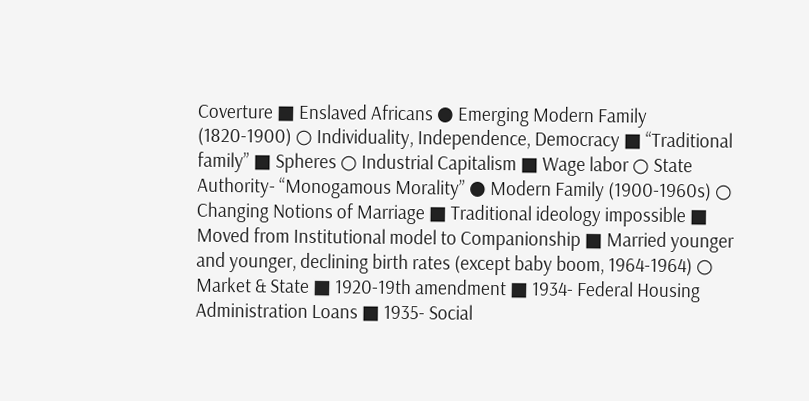Coverture ■ Enslaved Africans ● Emerging Modern Family (1820-1900) ○ Individuality, Independence, Democracy ■ “Traditional family” ■ Spheres ○ Industrial Capitalism ■ Wage labor ○ State Authority- “Monogamous Morality” ● Modern Family (1900-1960s) ○ Changing Notions of Marriage ■ Traditional ideology impossible ■ Moved from Institutional model to Companionship ■ Married younger and younger, declining birth rates (except baby boom, 1964-1964) ○ Market & State ■ 1920-19th amendment ■ 1934- Federal Housing Administration Loans ■ 1935- Social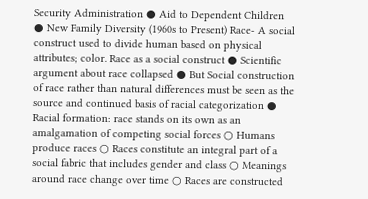Security Administration ● Aid to Dependent Children ● New Family Diversity (1960s to Present) Race- A social construct used to divide human based on physical attributes; color. Race as a social construct ● Scientific argument about race collapsed ● But Social construction of race rather than natural differences must be seen as the source and continued basis of racial categorization ● Racial formation: race stands on its own as an amalgamation of competing social forces ○ Humans produce races ○ Races constitute an integral part of a social fabric that includes gender and class ○ Meanings around race change over time ○ Races are constructed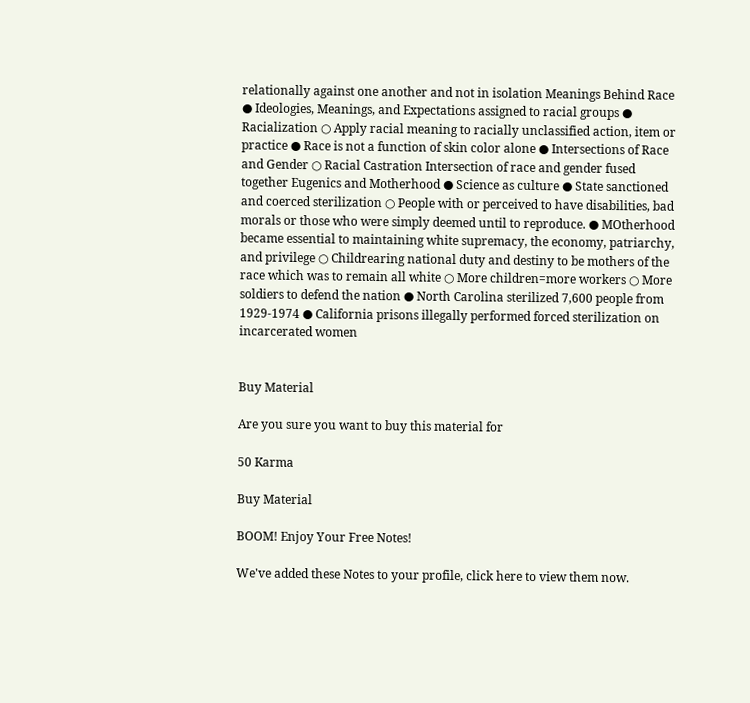relationally against one another and not in isolation Meanings Behind Race ● Ideologies, Meanings, and Expectations assigned to racial groups ● Racialization ○ Apply racial meaning to racially unclassified action, item or practice ● Race is not a function of skin color alone ● Intersections of Race and Gender ○ Racial Castration Intersection of race and gender fused together Eugenics and Motherhood ● Science as culture ● State sanctioned and coerced sterilization ○ People with or perceived to have disabilities, bad morals or those who were simply deemed until to reproduce. ● MOtherhood became essential to maintaining white supremacy, the economy, patriarchy, and privilege ○ Childrearing national duty and destiny to be mothers of the race which was to remain all white ○ More children=more workers ○ More soldiers to defend the nation ● North Carolina sterilized 7,600 people from 1929-1974 ● California prisons illegally performed forced sterilization on incarcerated women


Buy Material

Are you sure you want to buy this material for

50 Karma

Buy Material

BOOM! Enjoy Your Free Notes!

We've added these Notes to your profile, click here to view them now.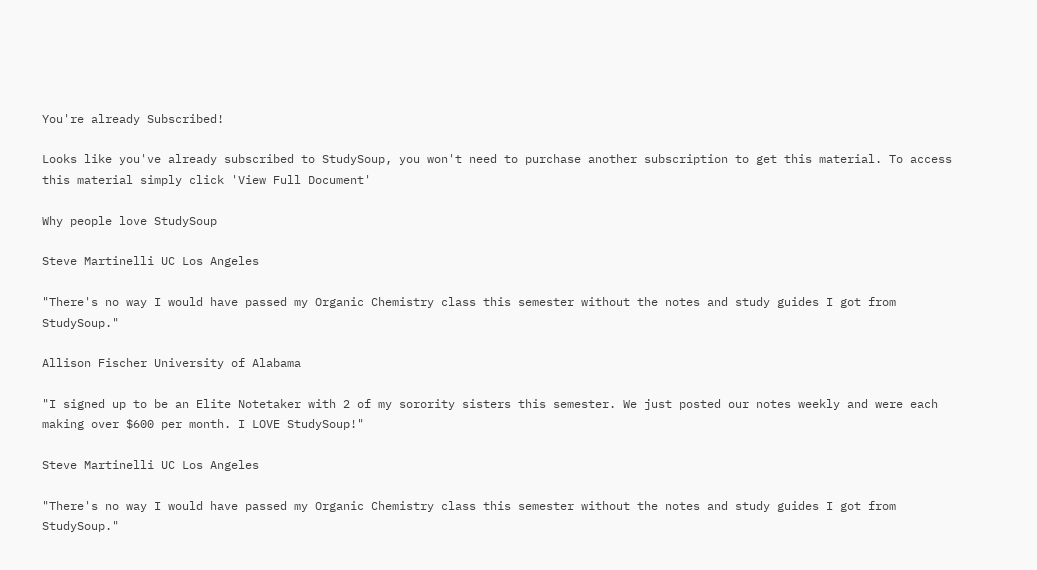You're already Subscribed!

Looks like you've already subscribed to StudySoup, you won't need to purchase another subscription to get this material. To access this material simply click 'View Full Document'

Why people love StudySoup

Steve Martinelli UC Los Angeles

"There's no way I would have passed my Organic Chemistry class this semester without the notes and study guides I got from StudySoup."

Allison Fischer University of Alabama

"I signed up to be an Elite Notetaker with 2 of my sorority sisters this semester. We just posted our notes weekly and were each making over $600 per month. I LOVE StudySoup!"

Steve Martinelli UC Los Angeles

"There's no way I would have passed my Organic Chemistry class this semester without the notes and study guides I got from StudySoup."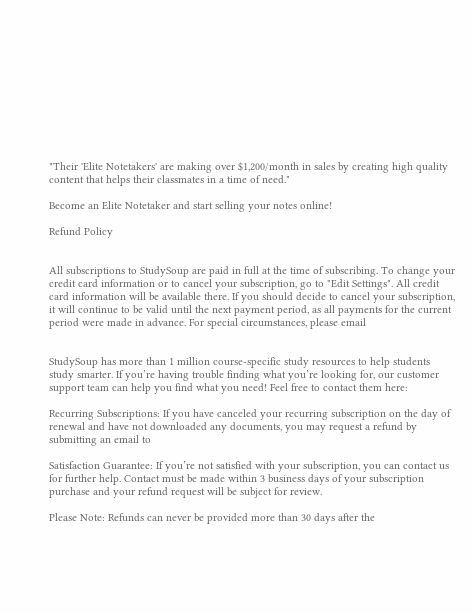"Their 'Elite Notetakers' are making over $1,200/month in sales by creating high quality content that helps their classmates in a time of need."

Become an Elite Notetaker and start selling your notes online!

Refund Policy


All subscriptions to StudySoup are paid in full at the time of subscribing. To change your credit card information or to cancel your subscription, go to "Edit Settings". All credit card information will be available there. If you should decide to cancel your subscription, it will continue to be valid until the next payment period, as all payments for the current period were made in advance. For special circumstances, please email


StudySoup has more than 1 million course-specific study resources to help students study smarter. If you’re having trouble finding what you’re looking for, our customer support team can help you find what you need! Feel free to contact them here:

Recurring Subscriptions: If you have canceled your recurring subscription on the day of renewal and have not downloaded any documents, you may request a refund by submitting an email to

Satisfaction Guarantee: If you’re not satisfied with your subscription, you can contact us for further help. Contact must be made within 3 business days of your subscription purchase and your refund request will be subject for review.

Please Note: Refunds can never be provided more than 30 days after the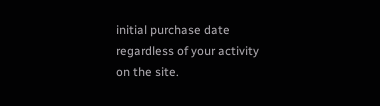initial purchase date regardless of your activity on the site.